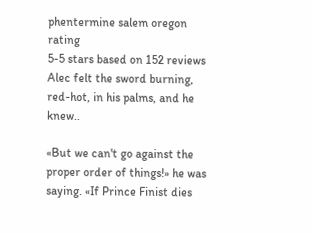phentermine salem oregon rating
5-5 stars based on 152 reviews
Alec felt the sword burning, red-hot, in his palms, and he knew..

«But we can't go against the proper order of things!» he was saying. «If Prince Finist dies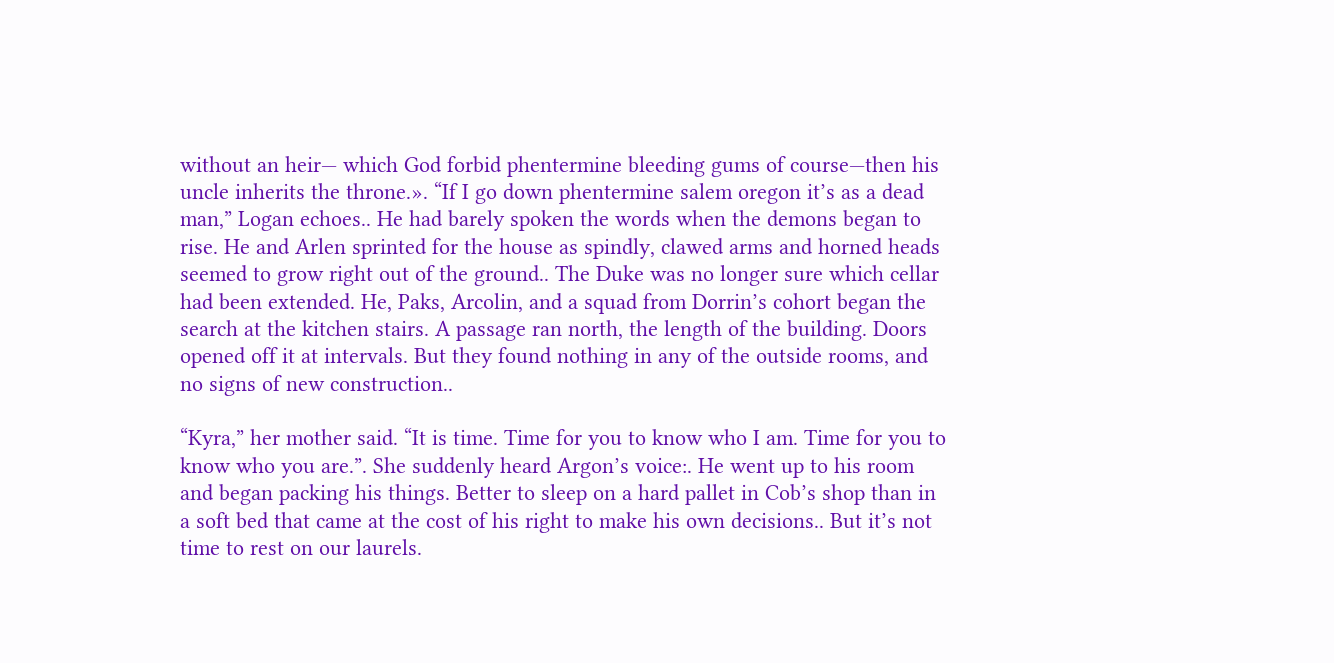without an heir— which God forbid phentermine bleeding gums of course—then his uncle inherits the throne.». “If I go down phentermine salem oregon it’s as a dead man,” Logan echoes.. He had barely spoken the words when the demons began to rise. He and Arlen sprinted for the house as spindly, clawed arms and horned heads seemed to grow right out of the ground.. The Duke was no longer sure which cellar had been extended. He, Paks, Arcolin, and a squad from Dorrin’s cohort began the search at the kitchen stairs. A passage ran north, the length of the building. Doors opened off it at intervals. But they found nothing in any of the outside rooms, and no signs of new construction..

“Kyra,” her mother said. “It is time. Time for you to know who I am. Time for you to know who you are.”. She suddenly heard Argon’s voice:. He went up to his room and began packing his things. Better to sleep on a hard pallet in Cob’s shop than in a soft bed that came at the cost of his right to make his own decisions.. But it’s not time to rest on our laurels.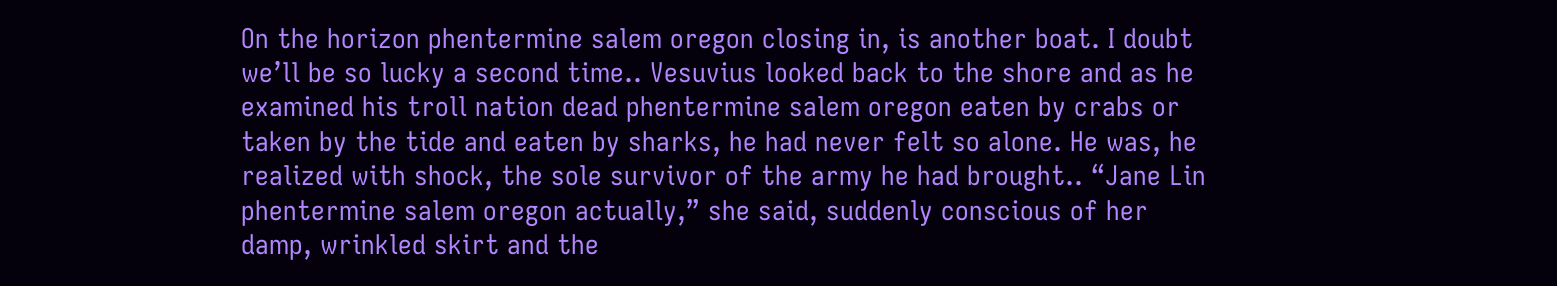On the horizon phentermine salem oregon closing in, is another boat. I doubt we’ll be so lucky a second time.. Vesuvius looked back to the shore and as he examined his troll nation dead phentermine salem oregon eaten by crabs or taken by the tide and eaten by sharks, he had never felt so alone. He was, he realized with shock, the sole survivor of the army he had brought.. “Jane Lin phentermine salem oregon actually,” she said, suddenly conscious of her damp, wrinkled skirt and the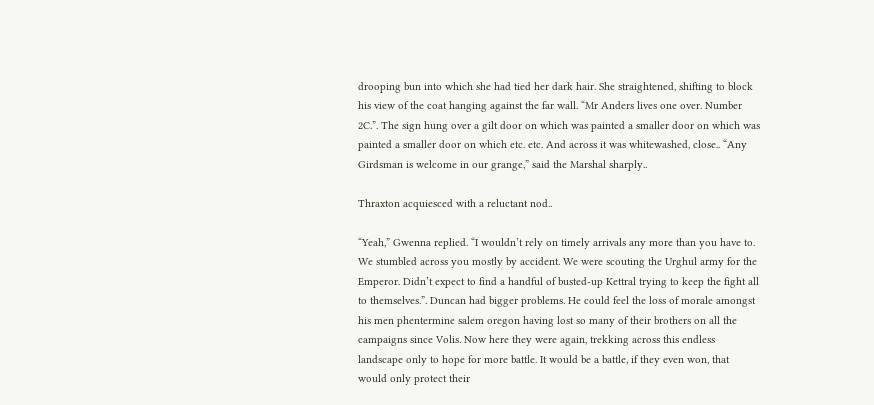drooping bun into which she had tied her dark hair. She straightened, shifting to block his view of the coat hanging against the far wall. “Mr Anders lives one over. Number 2C.”. The sign hung over a gilt door on which was painted a smaller door on which was painted a smaller door on which etc. etc. And across it was whitewashed, close.. “Any Girdsman is welcome in our grange,” said the Marshal sharply..

Thraxton acquiesced with a reluctant nod..

“Yeah,” Gwenna replied. “I wouldn’t rely on timely arrivals any more than you have to. We stumbled across you mostly by accident. We were scouting the Urghul army for the Emperor. Didn’t expect to find a handful of busted-up Kettral trying to keep the fight all to themselves.”. Duncan had bigger problems. He could feel the loss of morale amongst his men phentermine salem oregon having lost so many of their brothers on all the campaigns since Volis. Now here they were again, trekking across this endless landscape only to hope for more battle. It would be a battle, if they even won, that would only protect their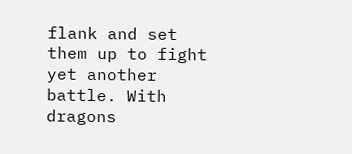flank and set them up to fight yet another battle. With dragons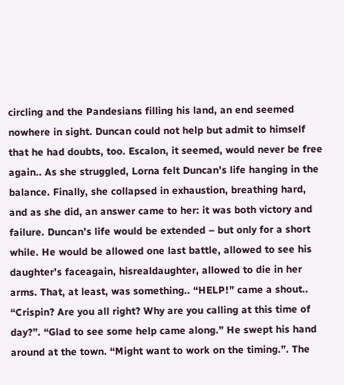circling and the Pandesians filling his land, an end seemed nowhere in sight. Duncan could not help but admit to himself that he had doubts, too. Escalon, it seemed, would never be free again.. As she struggled, Lorna felt Duncan’s life hanging in the balance. Finally, she collapsed in exhaustion, breathing hard, and as she did, an answer came to her: it was both victory and failure. Duncan’s life would be extended – but only for a short while. He would be allowed one last battle, allowed to see his daughter’s faceagain, hisrealdaughter, allowed to die in her arms. That, at least, was something.. “HELP!” came a shout.. “Crispin? Are you all right? Why are you calling at this time of day?”. “Glad to see some help came along.” He swept his hand around at the town. “Might want to work on the timing.”. The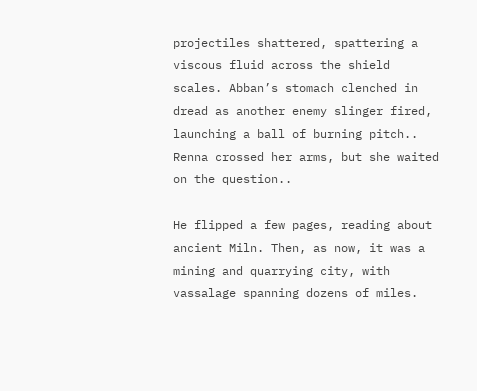projectiles shattered, spattering a viscous fluid across the shield scales. Abban’s stomach clenched in dread as another enemy slinger fired, launching a ball of burning pitch.. Renna crossed her arms, but she waited on the question..

He flipped a few pages, reading about ancient Miln. Then, as now, it was a mining and quarrying city, with vassalage spanning dozens of miles.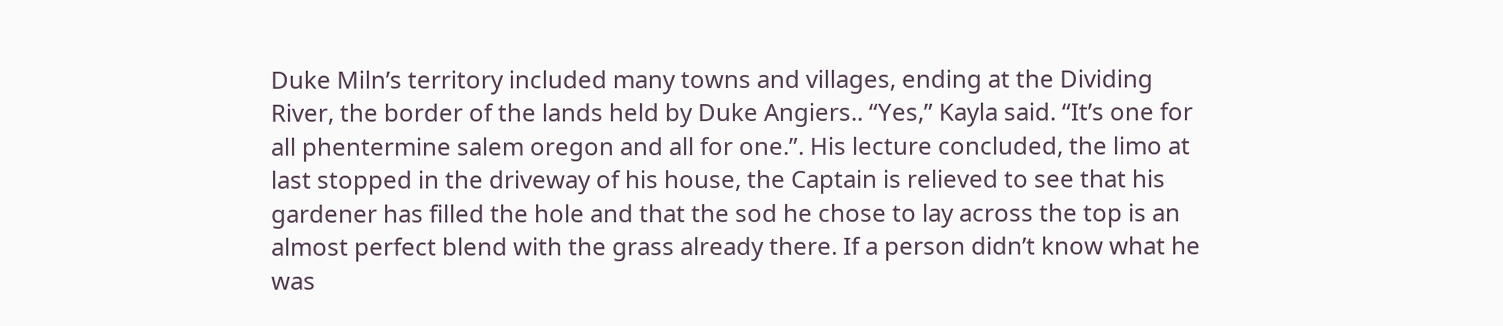Duke Miln’s territory included many towns and villages, ending at the Dividing River, the border of the lands held by Duke Angiers.. “Yes,” Kayla said. “It’s one for all phentermine salem oregon and all for one.”. His lecture concluded, the limo at last stopped in the driveway of his house, the Captain is relieved to see that his gardener has filled the hole and that the sod he chose to lay across the top is an almost perfect blend with the grass already there. If a person didn’t know what he was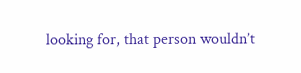looking for, that person wouldn’t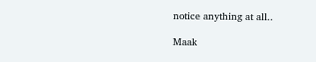notice anything at all..

Maak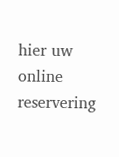hier uw
online reservering